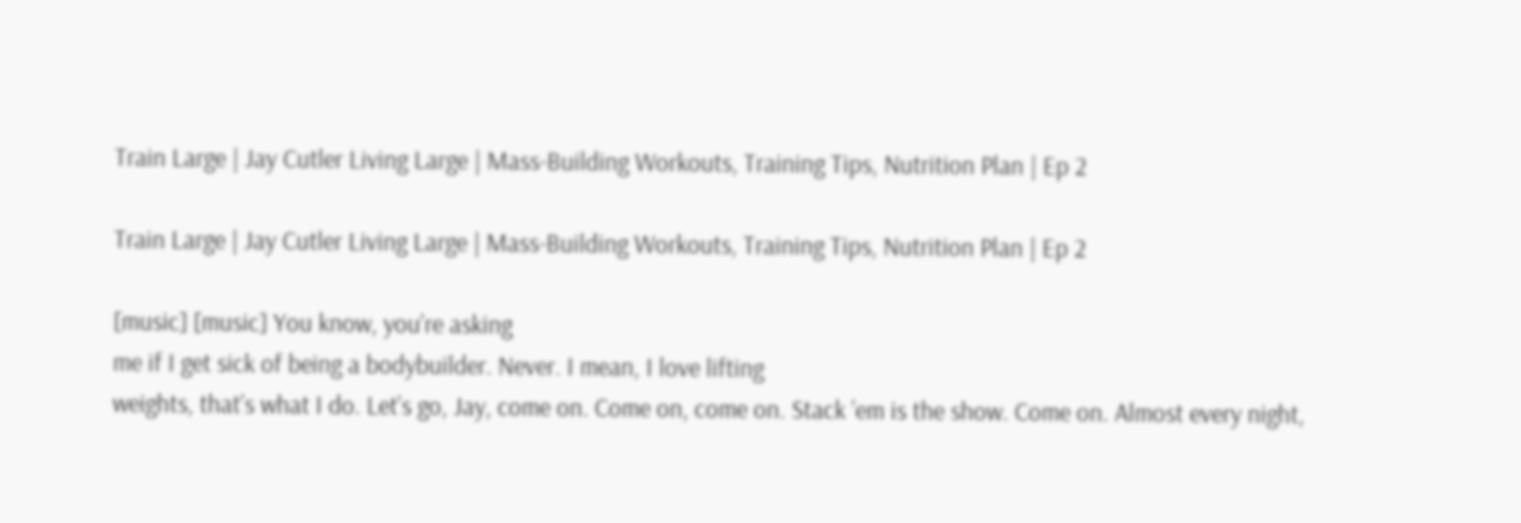Train Large | Jay Cutler Living Large | Mass-Building Workouts, Training Tips, Nutrition Plan | Ep 2

Train Large | Jay Cutler Living Large | Mass-Building Workouts, Training Tips, Nutrition Plan | Ep 2

[music] [music] You know, you’re asking
me if I get sick of being a bodybuilder. Never. I mean, I love lifting
weights, that’s what I do. Let’s go, Jay, come on. Come on, come on. Stack ’em is the show. Come on. Almost every night,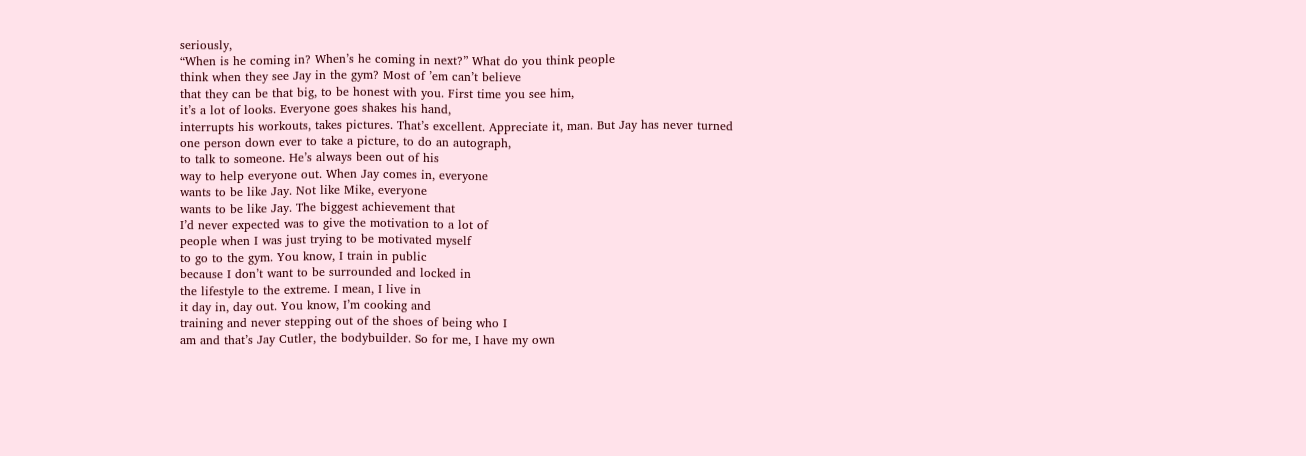seriously,
“When is he coming in? When’s he coming in next?” What do you think people
think when they see Jay in the gym? Most of ’em can’t believe
that they can be that big, to be honest with you. First time you see him,
it’s a lot of looks. Everyone goes shakes his hand,
interrupts his workouts, takes pictures. That’s excellent. Appreciate it, man. But Jay has never turned
one person down ever to take a picture, to do an autograph,
to talk to someone. He’s always been out of his
way to help everyone out. When Jay comes in, everyone
wants to be like Jay. Not like Mike, everyone
wants to be like Jay. The biggest achievement that
I’d never expected was to give the motivation to a lot of
people when I was just trying to be motivated myself
to go to the gym. You know, I train in public
because I don’t want to be surrounded and locked in
the lifestyle to the extreme. I mean, I live in
it day in, day out. You know, I’m cooking and
training and never stepping out of the shoes of being who I
am and that’s Jay Cutler, the bodybuilder. So for me, I have my own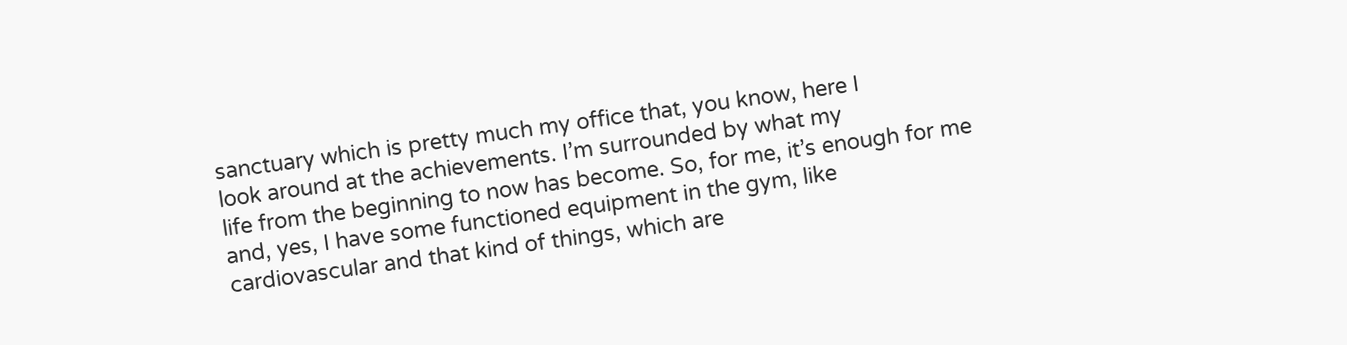sanctuary which is pretty much my office that, you know, here I
look around at the achievements. I’m surrounded by what my
life from the beginning to now has become. So, for me, it’s enough for me
and, yes, I have some functioned equipment in the gym, like
cardiovascular and that kind of things, which are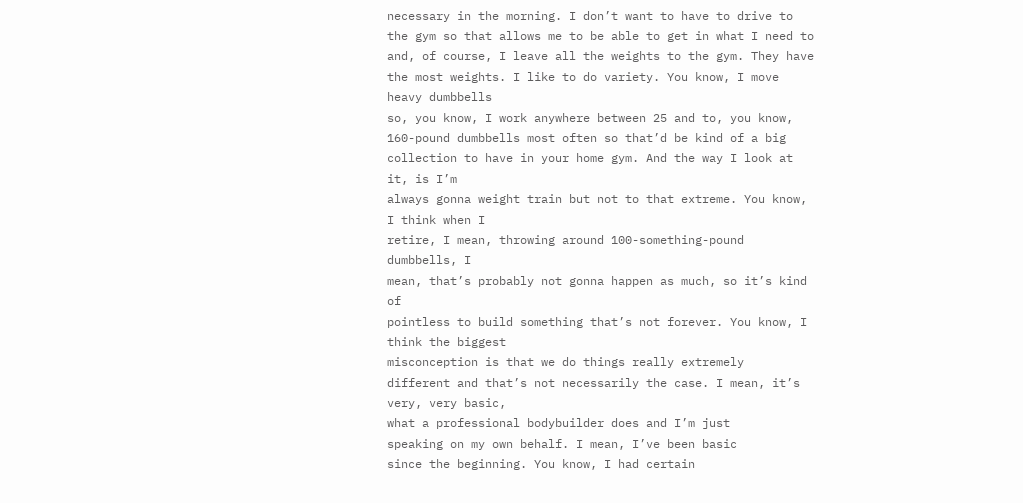necessary in the morning. I don’t want to have to drive to
the gym so that allows me to be able to get in what I need to
and, of course, I leave all the weights to the gym. They have the most weights. I like to do variety. You know, I move heavy dumbbells
so, you know, I work anywhere between 25 and to, you know,
160-pound dumbbells most often so that’d be kind of a big
collection to have in your home gym. And the way I look at it, is I’m
always gonna weight train but not to that extreme. You know, I think when I
retire, I mean, throwing around 100-something-pound dumbbells, I
mean, that’s probably not gonna happen as much, so it’s kind of
pointless to build something that’s not forever. You know, I think the biggest
misconception is that we do things really extremely
different and that’s not necessarily the case. I mean, it’s very, very basic,
what a professional bodybuilder does and I’m just
speaking on my own behalf. I mean, I’ve been basic
since the beginning. You know, I had certain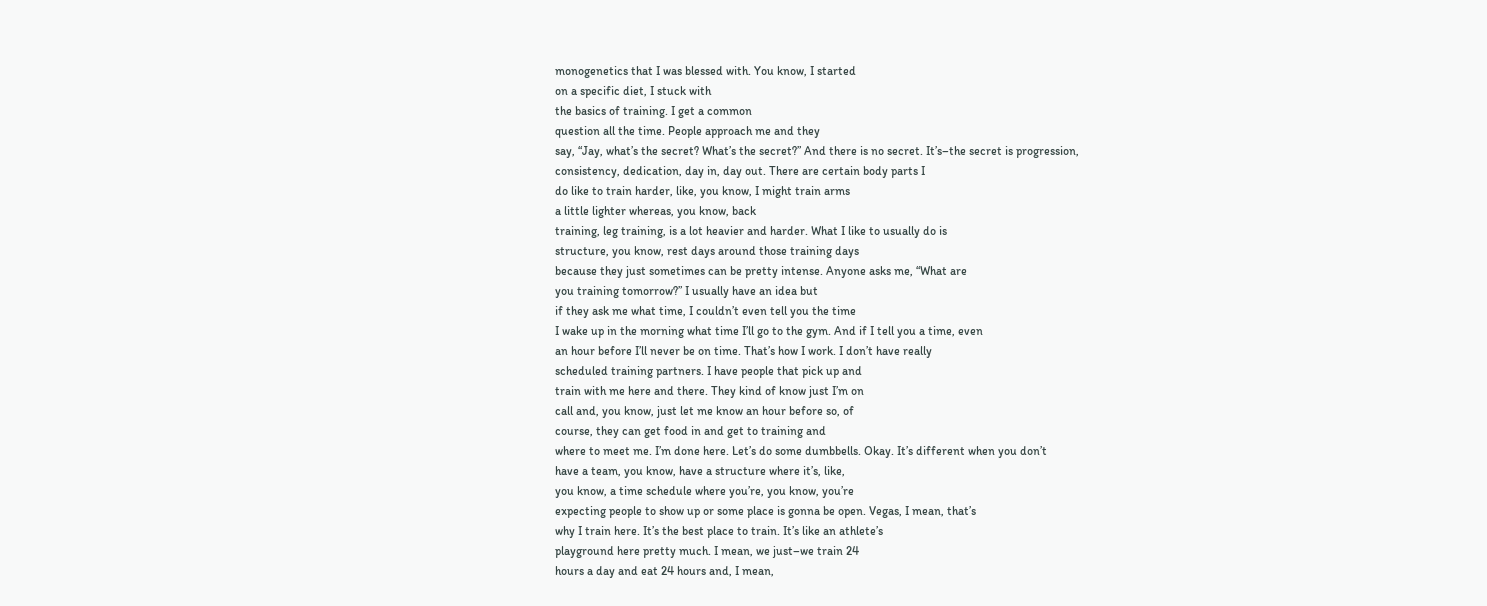monogenetics that I was blessed with. You know, I started
on a specific diet, I stuck with
the basics of training. I get a common
question all the time. People approach me and they
say, “Jay, what’s the secret? What’s the secret?” And there is no secret. It’s–the secret is progression,
consistency, dedication, day in, day out. There are certain body parts I
do like to train harder, like, you know, I might train arms
a little lighter whereas, you know, back
training, leg training, is a lot heavier and harder. What I like to usually do is
structure, you know, rest days around those training days
because they just sometimes can be pretty intense. Anyone asks me, “What are
you training tomorrow?” I usually have an idea but
if they ask me what time, I couldn’t even tell you the time
I wake up in the morning what time I’ll go to the gym. And if I tell you a time, even
an hour before I’ll never be on time. That’s how I work. I don’t have really
scheduled training partners. I have people that pick up and
train with me here and there. They kind of know just I’m on
call and, you know, just let me know an hour before so, of
course, they can get food in and get to training and
where to meet me. I’m done here. Let’s do some dumbbells. Okay. It’s different when you don’t
have a team, you know, have a structure where it’s, like,
you know, a time schedule where you’re, you know, you’re
expecting people to show up or some place is gonna be open. Vegas, I mean, that’s
why I train here. It’s the best place to train. It’s like an athlete’s
playground here pretty much. I mean, we just–we train 24
hours a day and eat 24 hours and, I mean,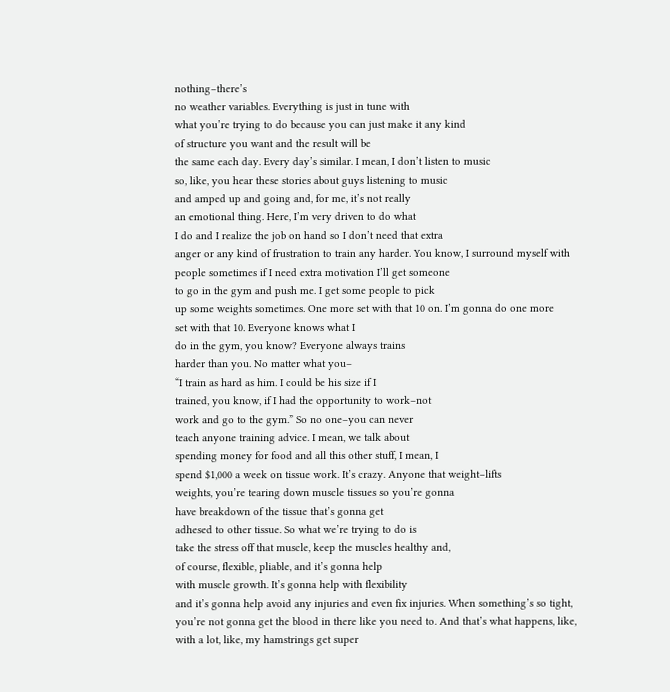nothing–there’s
no weather variables. Everything is just in tune with
what you’re trying to do because you can just make it any kind
of structure you want and the result will be
the same each day. Every day’s similar. I mean, I don’t listen to music
so, like, you hear these stories about guys listening to music
and amped up and going and, for me, it’s not really
an emotional thing. Here, I’m very driven to do what
I do and I realize the job on hand so I don’t need that extra
anger or any kind of frustration to train any harder. You know, I surround myself with
people sometimes if I need extra motivation I’ll get someone
to go in the gym and push me. I get some people to pick
up some weights sometimes. One more set with that 10 on. I’m gonna do one more
set with that 10. Everyone knows what I
do in the gym, you know? Everyone always trains
harder than you. No matter what you–
“I train as hard as him. I could be his size if I
trained, you know, if I had the opportunity to work–not
work and go to the gym.” So no one–you can never
teach anyone training advice. I mean, we talk about
spending money for food and all this other stuff, I mean, I
spend $1,000 a week on tissue work. It’s crazy. Anyone that weight–lifts
weights, you’re tearing down muscle tissues so you’re gonna
have breakdown of the tissue that’s gonna get
adhesed to other tissue. So what we’re trying to do is
take the stress off that muscle, keep the muscles healthy and,
of course, flexible, pliable, and it’s gonna help
with muscle growth. It’s gonna help with flexibility
and it’s gonna help avoid any injuries and even fix injuries. When something’s so tight,
you’re not gonna get the blood in there like you need to. And that’s what happens, like,
with a lot, like, my hamstrings get super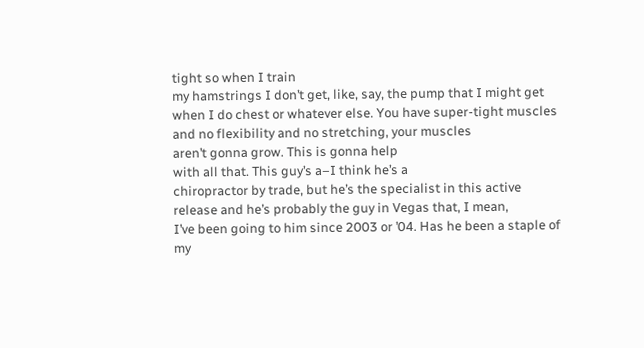tight so when I train
my hamstrings I don’t get, like, say, the pump that I might get
when I do chest or whatever else. You have super-tight muscles
and no flexibility and no stretching, your muscles
aren’t gonna grow. This is gonna help
with all that. This guy’s a–I think he’s a
chiropractor by trade, but he’s the specialist in this active
release and he’s probably the guy in Vegas that, I mean,
I’ve been going to him since 2003 or ’04. Has he been a staple of
my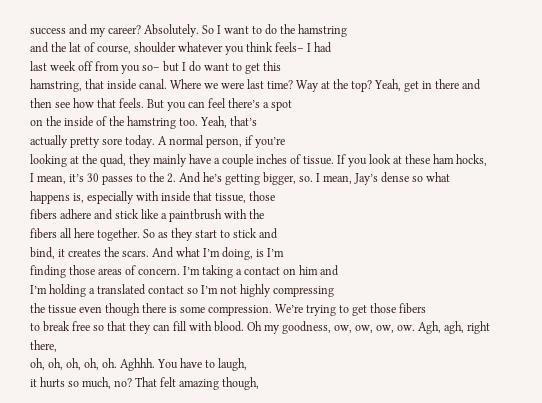success and my career? Absolutely. So I want to do the hamstring
and the lat of course, shoulder whatever you think feels– I had
last week off from you so– but I do want to get this
hamstring, that inside canal. Where we were last time? Way at the top? Yeah, get in there and
then see how that feels. But you can feel there’s a spot
on the inside of the hamstring too. Yeah, that’s
actually pretty sore today. A normal person, if you’re
looking at the quad, they mainly have a couple inches of tissue. If you look at these ham hocks,
I mean, it’s 30 passes to the 2. And he’s getting bigger, so. I mean, Jay’s dense so what
happens is, especially with inside that tissue, those
fibers adhere and stick like a paintbrush with the
fibers all here together. So as they start to stick and
bind, it creates the scars. And what I’m doing, is I’m
finding those areas of concern. I’m taking a contact on him and
I’m holding a translated contact so I’m not highly compressing
the tissue even though there is some compression. We’re trying to get those fibers
to break free so that they can fill with blood. Oh my goodness, ow, ow, ow, ow. Agh, agh, right there,
oh, oh, oh, oh, oh. Aghhh. You have to laugh,
it hurts so much, no? That felt amazing though,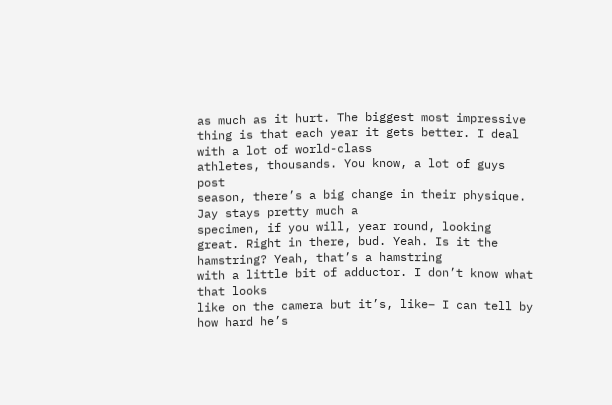as much as it hurt. The biggest most impressive
thing is that each year it gets better. I deal with a lot of world-class
athletes, thousands. You know, a lot of guys post
season, there’s a big change in their physique. Jay stays pretty much a
specimen, if you will, year round, looking great. Right in there, bud. Yeah. Is it the hamstring? Yeah, that’s a hamstring
with a little bit of adductor. I don’t know what that looks
like on the camera but it’s, like– I can tell by how hard he’s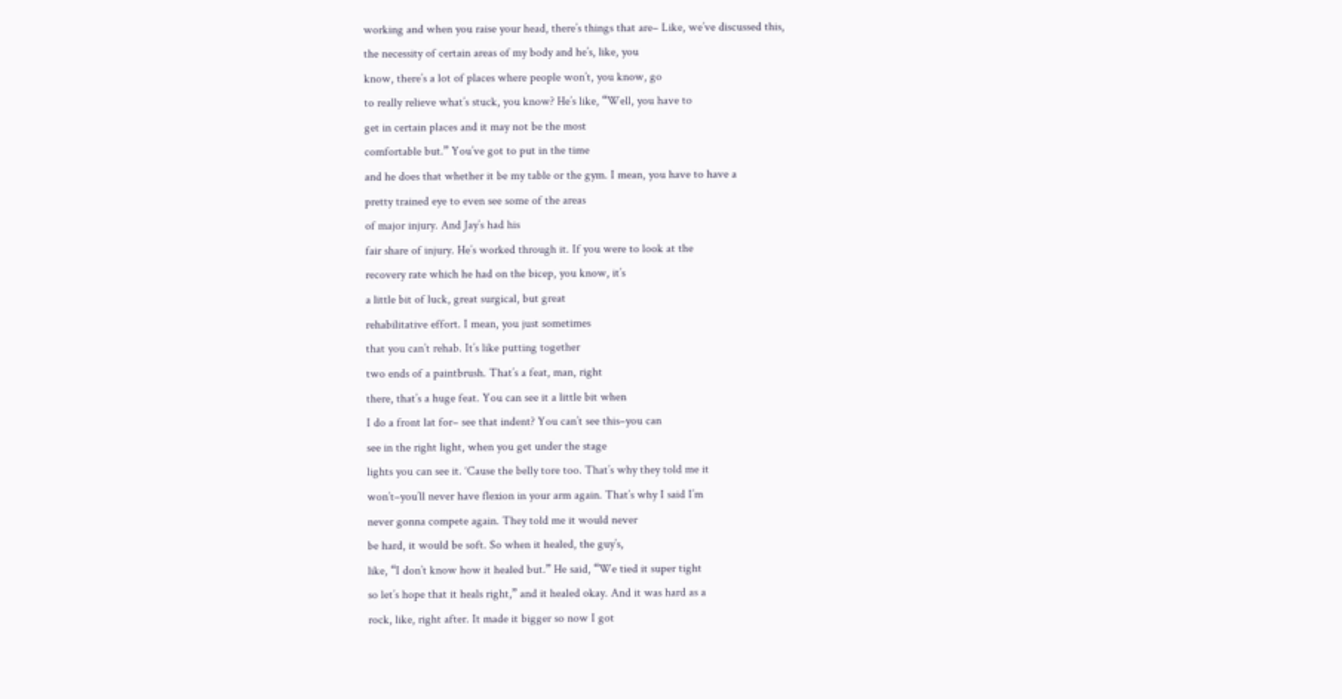working and when you raise your head, there’s things that are– Like, we’ve discussed this,
the necessity of certain areas of my body and he’s, like, you
know, there’s a lot of places where people won’t, you know, go
to really relieve what’s stuck, you know? He’s like, “Well, you have to
get in certain places and it may not be the most
comfortable but.” You’ve got to put in the time
and he does that whether it be my table or the gym. I mean, you have to have a
pretty trained eye to even see some of the areas
of major injury. And Jay’s had his
fair share of injury. He’s worked through it. If you were to look at the
recovery rate which he had on the bicep, you know, it’s
a little bit of luck, great surgical, but great
rehabilitative effort. I mean, you just sometimes
that you can’t rehab. It’s like putting together
two ends of a paintbrush. That’s a feat, man, right
there, that’s a huge feat. You can see it a little bit when
I do a front lat for– see that indent? You can’t see this–you can
see in the right light, when you get under the stage
lights you can see it. ‘Cause the belly tore too. That’s why they told me it
won’t–you’ll never have flexion in your arm again. That’s why I said I’m
never gonna compete again. They told me it would never
be hard, it would be soft. So when it healed, the guy’s,
like, “I don’t know how it healed but.” He said, “We tied it super tight
so let’s hope that it heals right,” and it healed okay. And it was hard as a
rock, like, right after. It made it bigger so now I got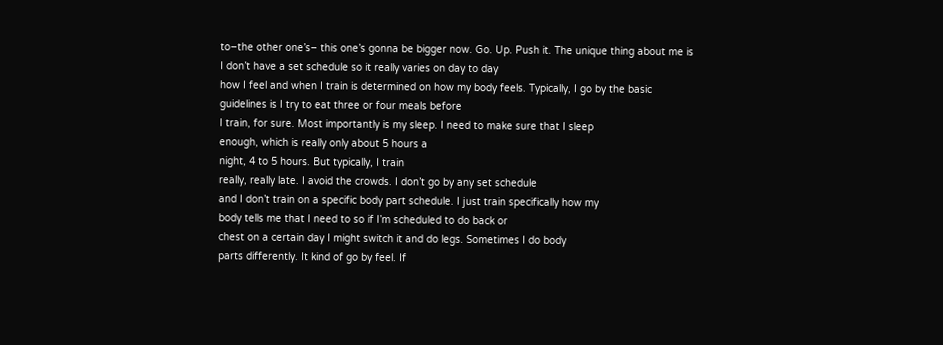to–the other one’s– this one’s gonna be bigger now. Go. Up. Push it. The unique thing about me is
I don’t have a set schedule so it really varies on day to day
how I feel and when I train is determined on how my body feels. Typically, I go by the basic
guidelines is I try to eat three or four meals before
I train, for sure. Most importantly is my sleep. I need to make sure that I sleep
enough, which is really only about 5 hours a
night, 4 to 5 hours. But typically, I train
really, really late. I avoid the crowds. I don’t go by any set schedule
and I don’t train on a specific body part schedule. I just train specifically how my
body tells me that I need to so if I’m scheduled to do back or
chest on a certain day I might switch it and do legs. Sometimes I do body
parts differently. It kind of go by feel. If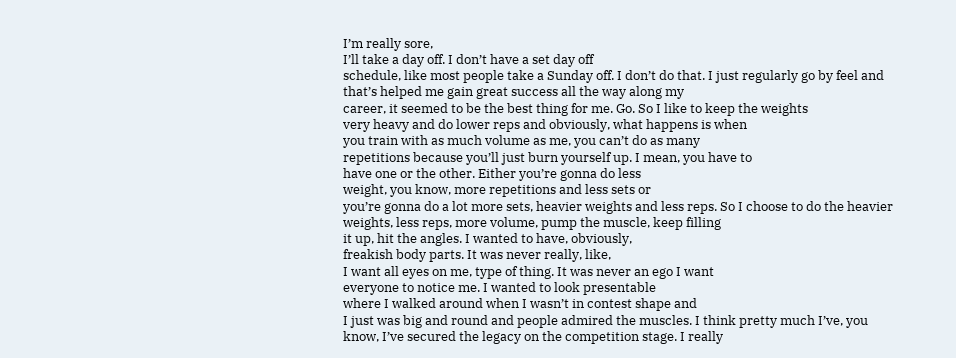I’m really sore,
I’ll take a day off. I don’t have a set day off
schedule, like most people take a Sunday off. I don’t do that. I just regularly go by feel and
that’s helped me gain great success all the way along my
career, it seemed to be the best thing for me. Go. So I like to keep the weights
very heavy and do lower reps and obviously, what happens is when
you train with as much volume as me, you can’t do as many
repetitions because you’ll just burn yourself up. I mean, you have to
have one or the other. Either you’re gonna do less
weight, you know, more repetitions and less sets or
you’re gonna do a lot more sets, heavier weights and less reps. So I choose to do the heavier
weights, less reps, more volume, pump the muscle, keep filling
it up, hit the angles. I wanted to have, obviously,
freakish body parts. It was never really, like,
I want all eyes on me, type of thing. It was never an ego I want
everyone to notice me. I wanted to look presentable
where I walked around when I wasn’t in contest shape and
I just was big and round and people admired the muscles. I think pretty much I’ve, you
know, I’ve secured the legacy on the competition stage. I really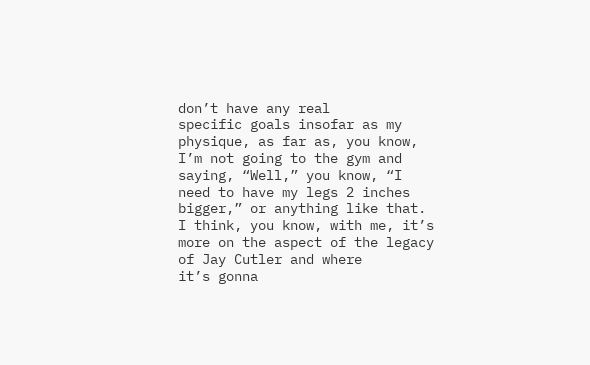don’t have any real
specific goals insofar as my physique, as far as, you know,
I’m not going to the gym and saying, “Well,” you know, “I
need to have my legs 2 inches bigger,” or anything like that. I think, you know, with me, it’s
more on the aspect of the legacy of Jay Cutler and where
it’s gonna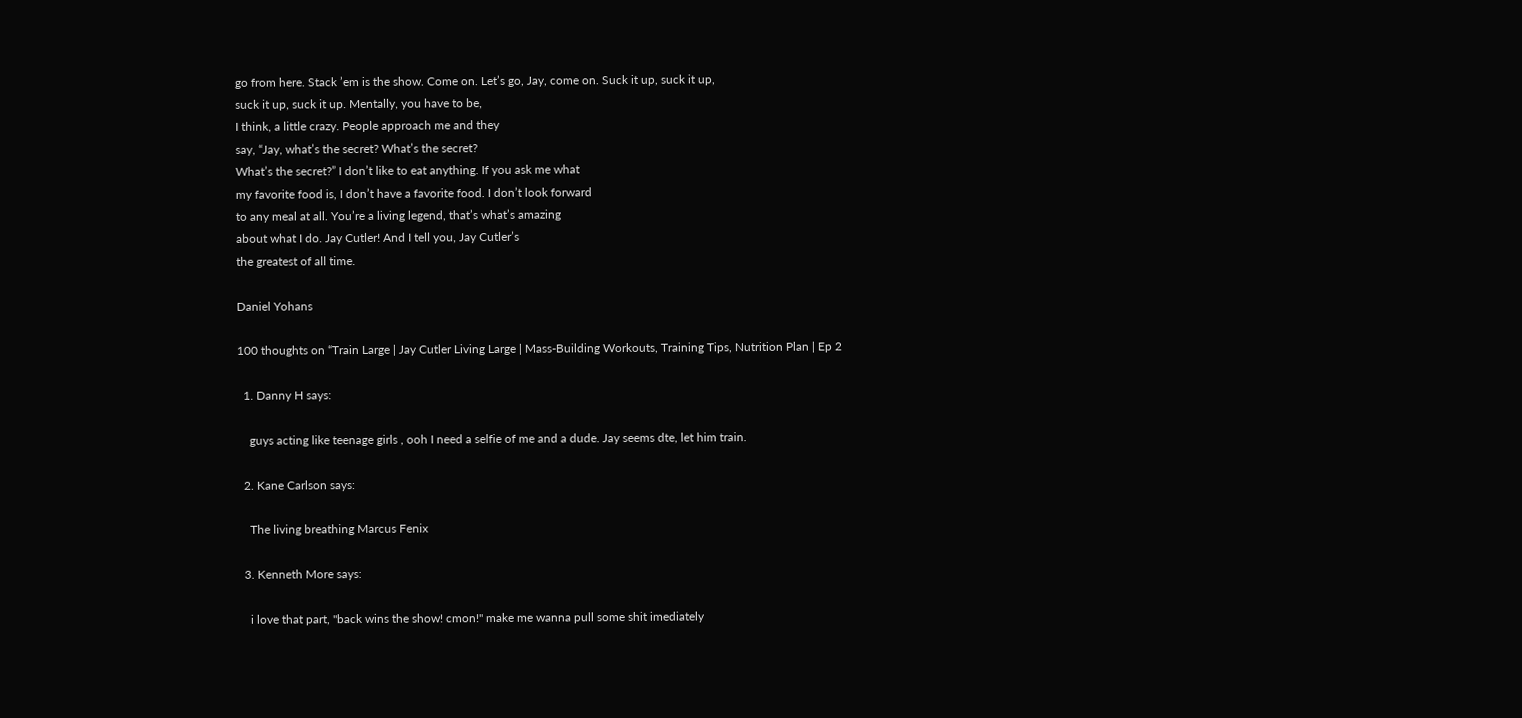go from here. Stack ’em is the show. Come on. Let’s go, Jay, come on. Suck it up, suck it up,
suck it up, suck it up. Mentally, you have to be,
I think, a little crazy. People approach me and they
say, “Jay, what’s the secret? What’s the secret?
What’s the secret?” I don’t like to eat anything. If you ask me what
my favorite food is, I don’t have a favorite food. I don’t look forward
to any meal at all. You’re a living legend, that’s what’s amazing
about what I do. Jay Cutler! And I tell you, Jay Cutler’s
the greatest of all time.

Daniel Yohans

100 thoughts on “Train Large | Jay Cutler Living Large | Mass-Building Workouts, Training Tips, Nutrition Plan | Ep 2

  1. Danny H says:

    guys acting like teenage girls , ooh I need a selfie of me and a dude. Jay seems dte, let him train.

  2. Kane Carlson says:

    The living breathing Marcus Fenix

  3. Kenneth More says:

    i love that part, "back wins the show! cmon!" make me wanna pull some shit imediately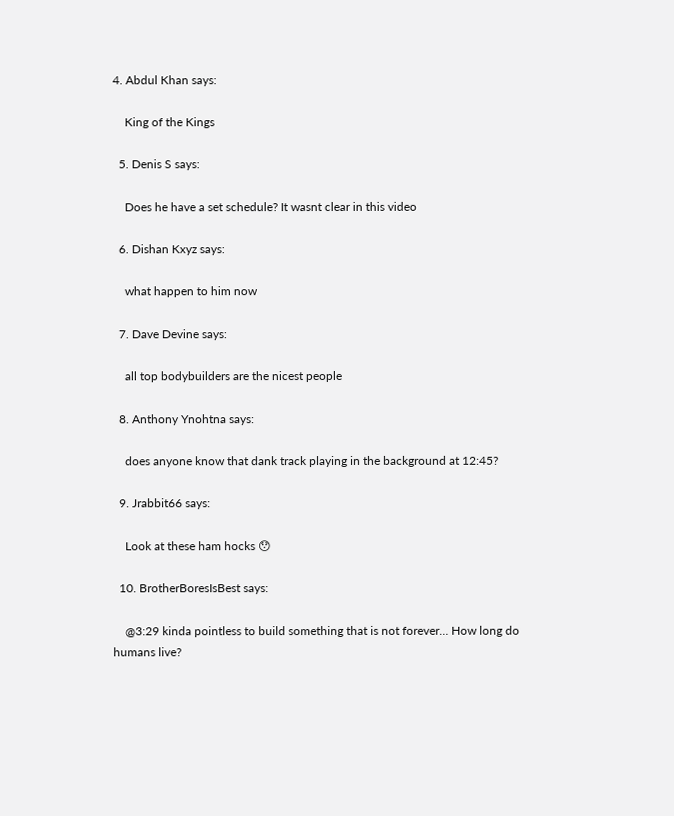4. Abdul Khan says:

    King of the Kings

  5. Denis S says:

    Does he have a set schedule? It wasnt clear in this video

  6. Dishan Kxyz says:

    what happen to him now

  7. Dave Devine says:

    all top bodybuilders are the nicest people

  8. Anthony Ynohtna says:

    does anyone know that dank track playing in the background at 12:45?

  9. Jrabbit66 says:

    Look at these ham hocks 😯

  10. BrotherBoresIsBest says:

    @3:29 kinda pointless to build something that is not forever… How long do humans live?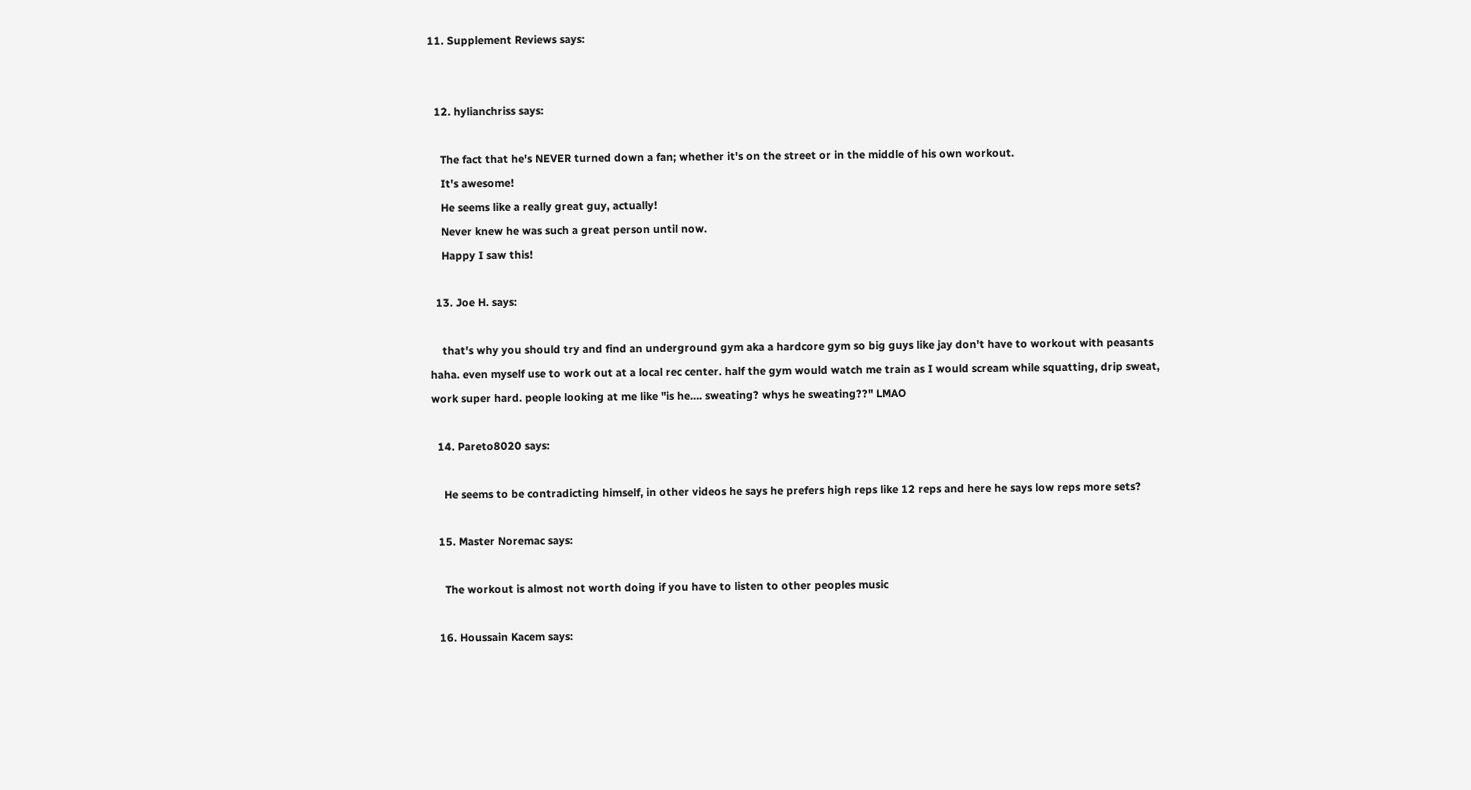11. Supplement Reviews says:


  12. hylianchriss says:

    The fact that he's NEVER turned down a fan; whether it's on the street or in the middle of his own workout.
    It's awesome!
    He seems like a really great guy, actually!
    Never knew he was such a great person until now.
    Happy I saw this!

  13. Joe H. says:

    that's why you should try and find an underground gym aka a hardcore gym so big guys like jay don't have to workout with peasants haha. even myself use to work out at a local rec center. half the gym would watch me train as I would scream while squatting, drip sweat, work super hard. people looking at me like "is he…. sweating? whys he sweating??" LMAO

  14. Pareto8020 says:

    He seems to be contradicting himself, in other videos he says he prefers high reps like 12 reps and here he says low reps more sets?

  15. Master Noremac says:

    The workout is almost not worth doing if you have to listen to other peoples music

  16. Houssain Kacem says: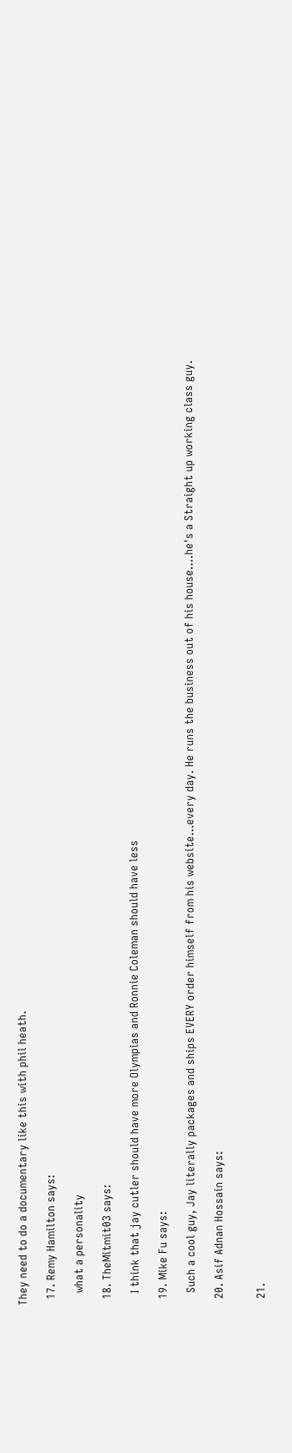They need to do a documentary like this with phil heath.

  17. Remy Hamilton says:

    what a personality

  18. TheMitmit03 says:

    I think that jay cutler should have more Olympias and Ronnie Coleman should have less

  19. Mike Fu says:

    Such a cool guy, Jay literally packages and ships EVERY order himself from his website…every day. He runs the business out of his house….he's a Straight up working class guy.

  20. Asif Adnan Hossain says:


  21.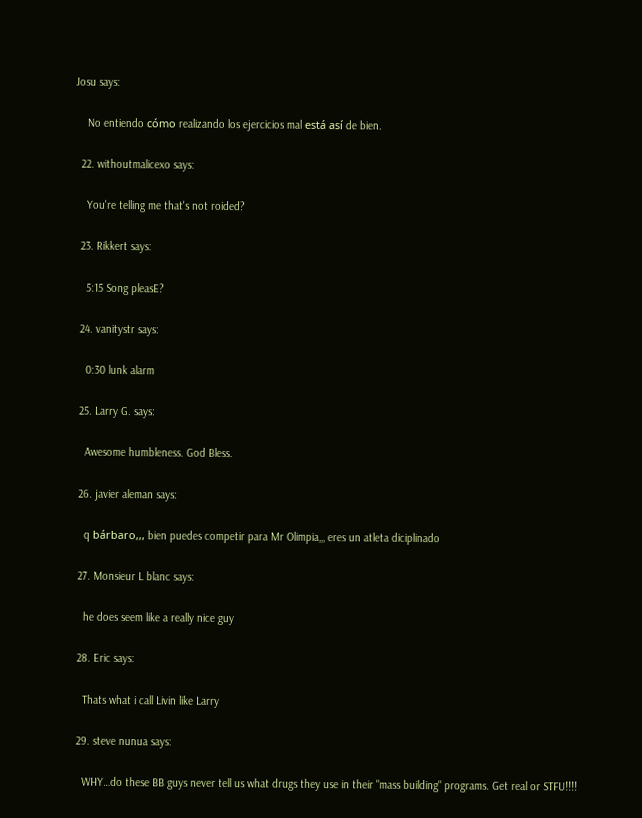Josu says:

    No entiendo cómo realizando los ejercicios mal está así de bien.

  22. withoutmalicexo says:

    You're telling me that's not roided?

  23. Rikkert says:

    5:15 Song pleasE?

  24. vanitystr says:

    0:30 lunk alarm

  25. Larry G. says:

    Awesome humbleness. God Bless.

  26. javier aleman says:

    q bárbaro,,, bien puedes competir para Mr Olimpia,,, eres un atleta diciplinado

  27. Monsieur L blanc says:

    he does seem like a really nice guy

  28. Eric says:

    Thats what i call Livin like Larry

  29. steve nunua says:

    WHY…do these BB guys never tell us what drugs they use in their "mass building" programs. Get real or STFU!!!!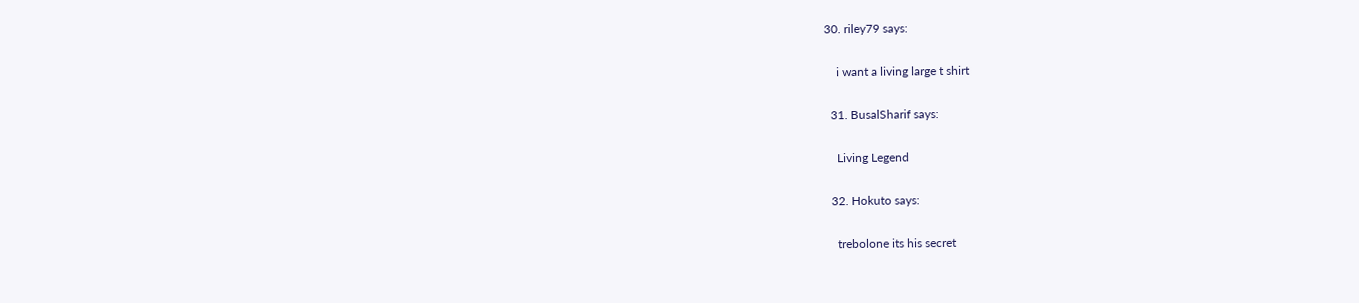30. riley79 says:

    i want a living large t shirt

  31. BusalSharif says:

    Living Legend

  32. Hokuto says:

    trebolone its his secret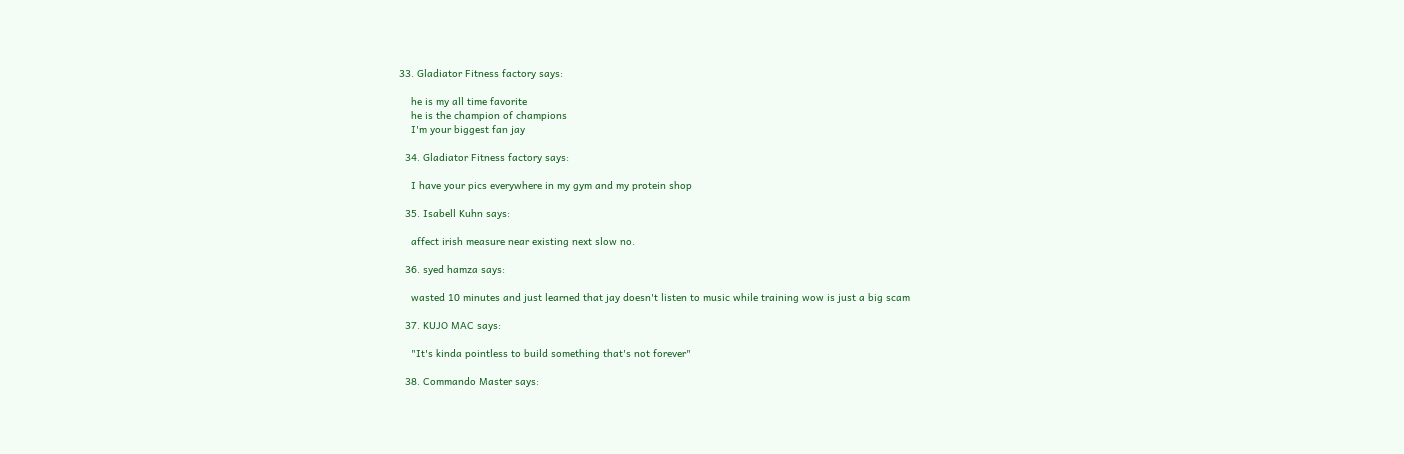33. Gladiator Fitness factory says:

    he is my all time favorite
    he is the champion of champions
    I'm your biggest fan jay

  34. Gladiator Fitness factory says:

    I have your pics everywhere in my gym and my protein shop

  35. Isabell Kuhn says:

    affect irish measure near existing next slow no.

  36. syed hamza says:

    wasted 10 minutes and just learned that jay doesn't listen to music while training wow is just a big scam

  37. KUJO MAC says:

    "It's kinda pointless to build something that's not forever"

  38. Commando Master says: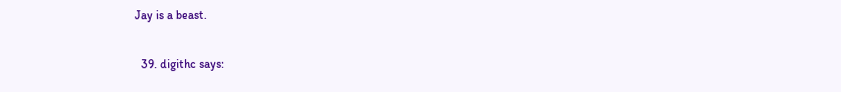Jay is a beast.

  39. digithc says: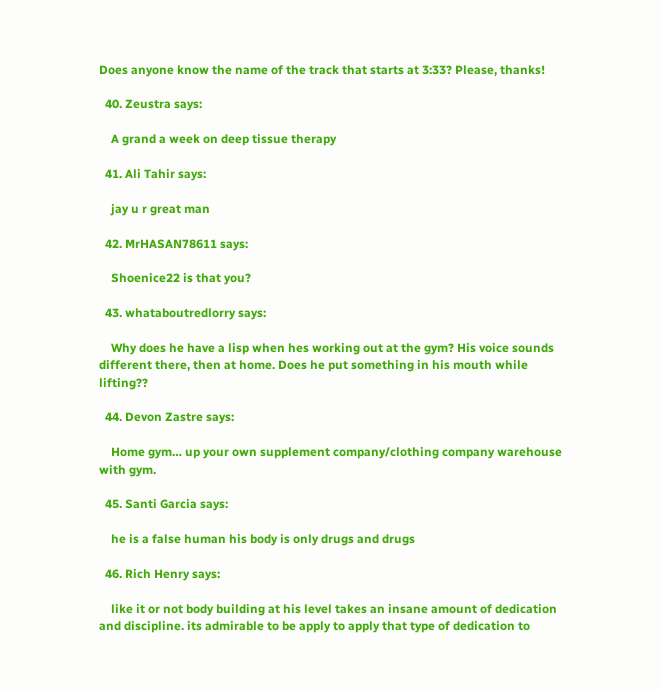Does anyone know the name of the track that starts at 3:33? Please, thanks!

  40. Zeustra says:

    A grand a week on deep tissue therapy

  41. Ali Tahir says:

    jay u r great man

  42. MrHASAN78611 says:

    Shoenice22 is that you?

  43. whataboutredlorry says:

    Why does he have a lisp when hes working out at the gym? His voice sounds different there, then at home. Does he put something in his mouth while lifting??

  44. Devon Zastre says:

    Home gym… up your own supplement company/clothing company warehouse with gym.

  45. Santi Garcia says:

    he is a false human his body is only drugs and drugs

  46. Rich Henry says:

    like it or not body building at his level takes an insane amount of dedication and discipline. its admirable to be apply to apply that type of dedication to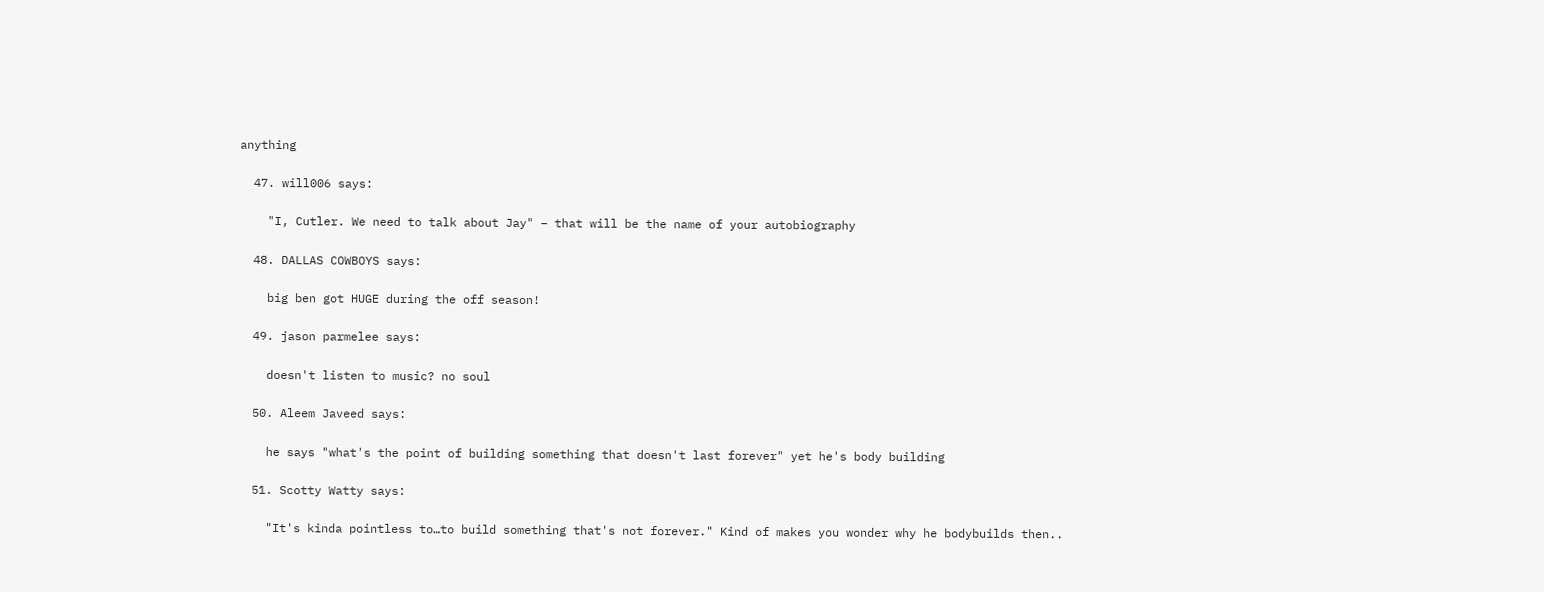anything

  47. will006 says:

    "I, Cutler. We need to talk about Jay" – that will be the name of your autobiography

  48. DALLAS COWBOYS says:

    big ben got HUGE during the off season!

  49. jason parmelee says:

    doesn't listen to music? no soul

  50. Aleem Javeed says:

    he says "what's the point of building something that doesn't last forever" yet he's body building

  51. Scotty Watty says:

    "It's kinda pointless to…to build something that's not forever." Kind of makes you wonder why he bodybuilds then..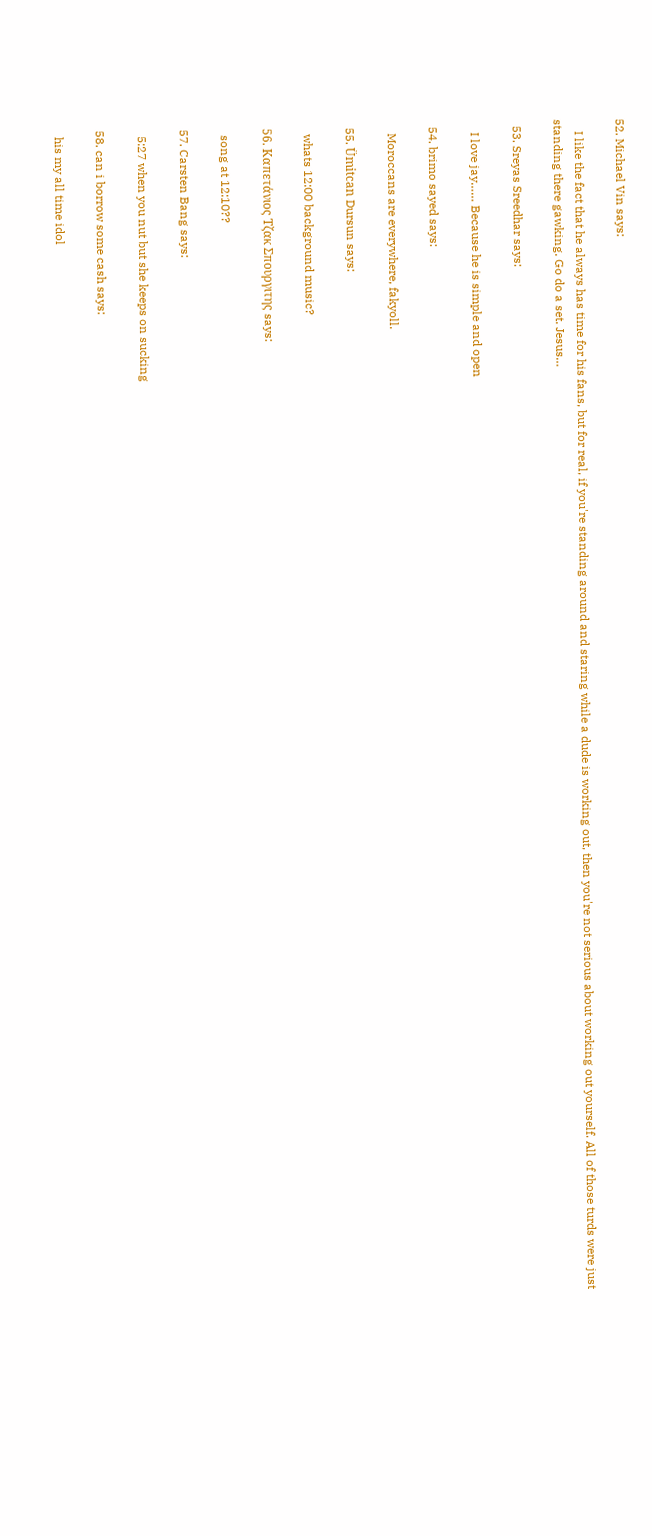52. Michael Vin says:

    I like the fact that he always has time for his fans, but for real, if you're standing around and staring while a dude is working out, then you're not serious about working out yourself. All of those turds were just standing there gawking. Go do a set. Jesus…

  53. Sreyas Sreedhar says:

    I love jay…… Because he is simple and open

  54. brimo sayed says:

    Moroccans are everywhere, fakyoll.

  55. Ümitcan Dursun says:

    whats 12:00 background music?

  56. Καπετάνιος Τζακ Σπουργιτης says:

    song at 12:10??

  57. Carsten Bang says:

    5:27 when you nut but she keeps on sucking

  58. can i borrow some cash says:

    his my all time idol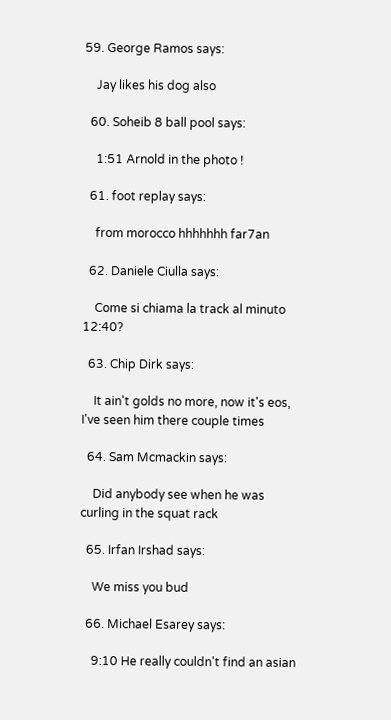59. George Ramos says:

    Jay likes his dog also

  60. Soheib 8 ball pool says:

    1:51 Arnold in the photo !

  61. foot replay says:

    from morocco hhhhhhh far7an

  62. Daniele Ciulla says:

    Come si chiama la track al minuto 12:40?

  63. Chip Dirk says:

    It ain't golds no more, now it's eos, I've seen him there couple times

  64. Sam Mcmackin says:

    Did anybody see when he was curling in the squat rack

  65. Irfan Irshad says:

    We miss you bud

  66. Michael Esarey says:

    9:10 He really couldn't find an asian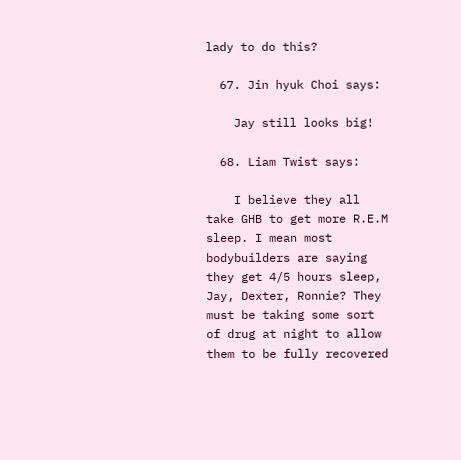lady to do this?

  67. Jin hyuk Choi says:

    Jay still looks big!

  68. Liam Twist says:

    I believe they all take GHB to get more R.E.M sleep. I mean most bodybuilders are saying they get 4/5 hours sleep, Jay, Dexter, Ronnie? They must be taking some sort of drug at night to allow them to be fully recovered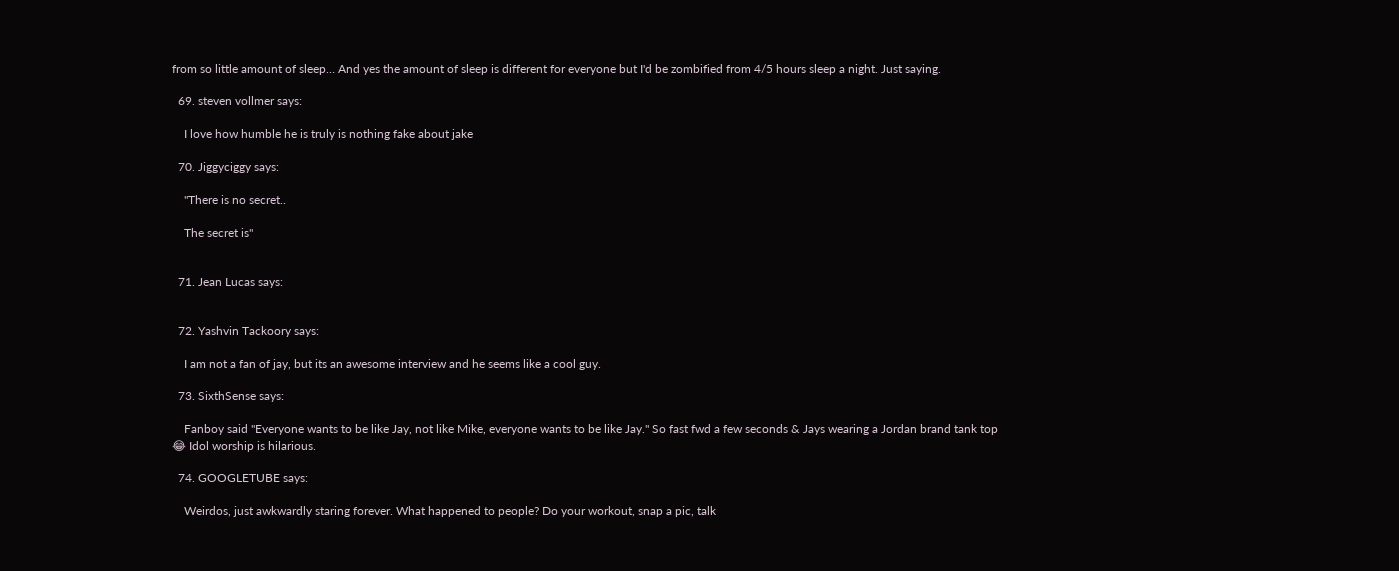from so little amount of sleep… And yes the amount of sleep is different for everyone but I'd be zombified from 4/5 hours sleep a night. Just saying.

  69. steven vollmer says:

    I love how humble he is truly is nothing fake about jake

  70. Jiggyciggy says:

    "There is no secret..

    The secret is"


  71. Jean Lucas says:


  72. Yashvin Tackoory says:

    I am not a fan of jay, but its an awesome interview and he seems like a cool guy.

  73. SixthSense says:

    Fanboy said "Everyone wants to be like Jay, not like Mike, everyone wants to be like Jay." So fast fwd a few seconds & Jays wearing a Jordan brand tank top 😂 Idol worship is hilarious.

  74. GOOGLETUBE says:

    Weirdos, just awkwardly staring forever. What happened to people? Do your workout, snap a pic, talk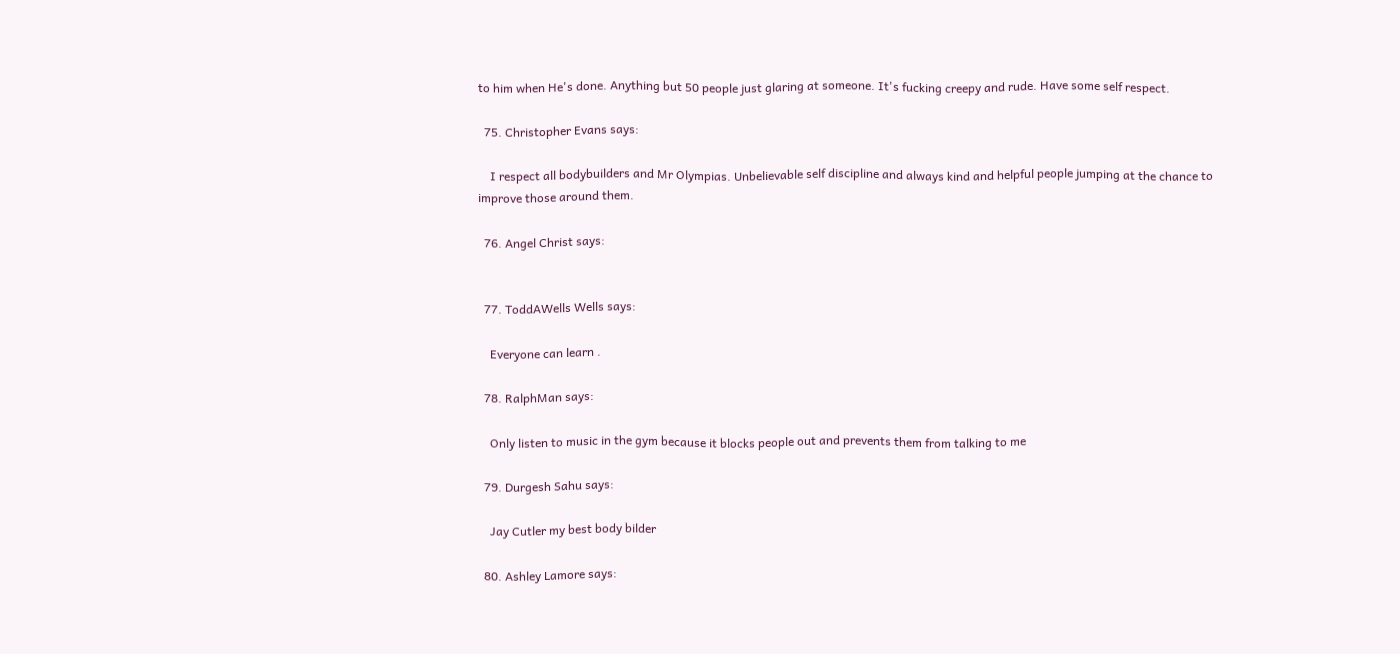to him when He's done. Anything but 50 people just glaring at someone. It's fucking creepy and rude. Have some self respect.

  75. Christopher Evans says:

    I respect all bodybuilders and Mr Olympias. Unbelievable self discipline and always kind and helpful people jumping at the chance to improve those around them.

  76. Angel Christ says:


  77. ToddAWells Wells says:

    Everyone can learn .

  78. RalphMan says:

    Only listen to music in the gym because it blocks people out and prevents them from talking to me

  79. Durgesh Sahu says:

    Jay Cutler my best body bilder

  80. Ashley Lamore says: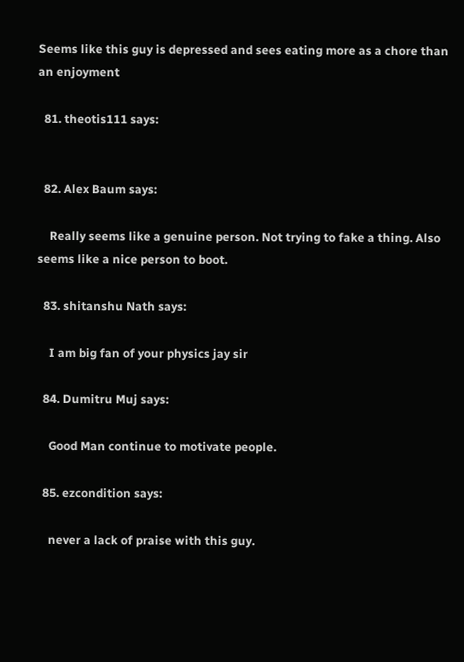Seems like this guy is depressed and sees eating more as a chore than an enjoyment

  81. theotis111 says:


  82. Alex Baum says:

    Really seems like a genuine person. Not trying to fake a thing. Also seems like a nice person to boot.

  83. shitanshu Nath says:

    I am big fan of your physics jay sir

  84. Dumitru Muj says:

    Good Man continue to motivate people.

  85. ezcondition says:

    never a lack of praise with this guy.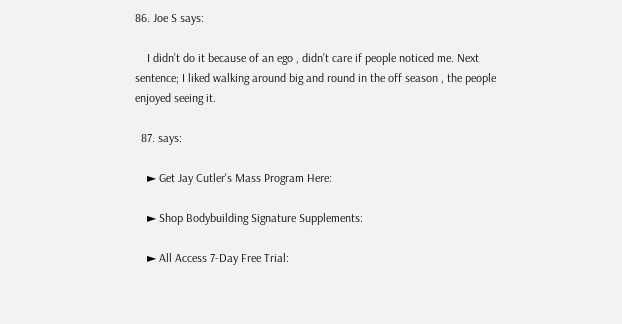86. Joe S says:

    I didn’t do it because of an ego , didn’t care if people noticed me. Next sentence; I liked walking around big and round in the off season , the people enjoyed seeing it.

  87. says:

    ► Get Jay Cutler's Mass Program Here:

    ► Shop Bodybuilding Signature Supplements:

    ► All Access 7-Day Free Trial: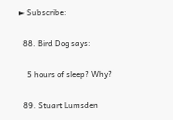► Subscribe:

  88. Bird Dog says:

    5 hours of sleep? Why?

  89. Stuart Lumsden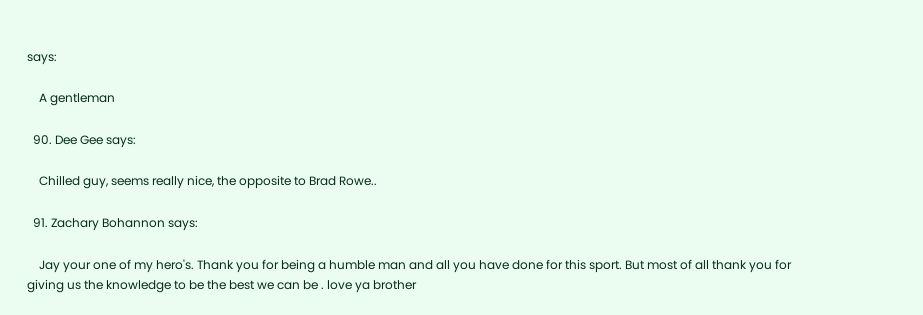says:

    A gentleman

  90. Dee Gee says:

    Chilled guy, seems really nice, the opposite to Brad Rowe..

  91. Zachary Bohannon says:

    Jay your one of my hero's. Thank you for being a humble man and all you have done for this sport. But most of all thank you for giving us the knowledge to be the best we can be . love ya brother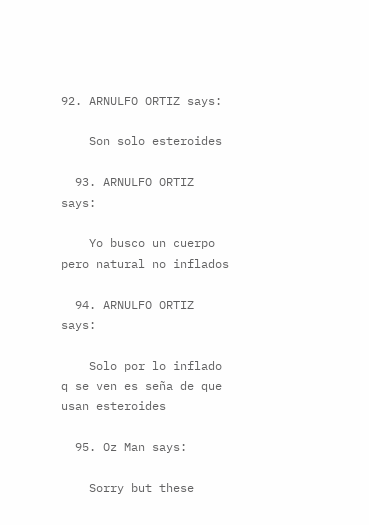92. ARNULFO ORTIZ says:

    Son solo esteroides

  93. ARNULFO ORTIZ says:

    Yo busco un cuerpo pero natural no inflados

  94. ARNULFO ORTIZ says:

    Solo por lo inflado q se ven es seña de que usan esteroides

  95. Oz Man says:

    Sorry but these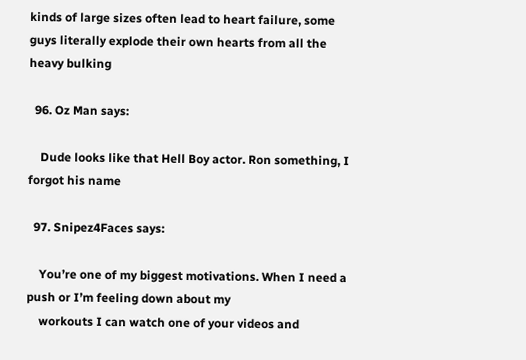kinds of large sizes often lead to heart failure, some guys literally explode their own hearts from all the heavy bulking

  96. Oz Man says:

    Dude looks like that Hell Boy actor. Ron something, I forgot his name

  97. Snipez4Faces says:

    You’re one of my biggest motivations. When I need a push or I’m feeling down about my
    workouts I can watch one of your videos and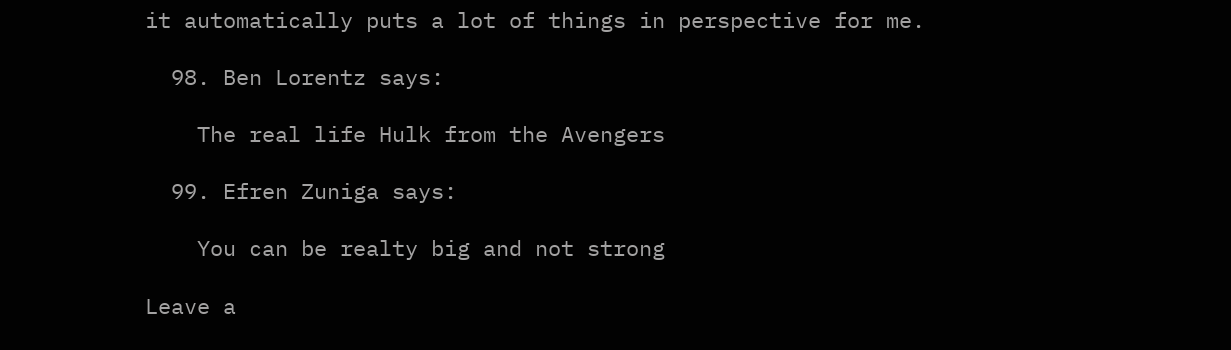it automatically puts a lot of things in perspective for me.

  98. Ben Lorentz says:

    The real life Hulk from the Avengers

  99. Efren Zuniga says:

    You can be realty big and not strong

Leave a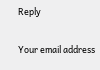Reply

Your email address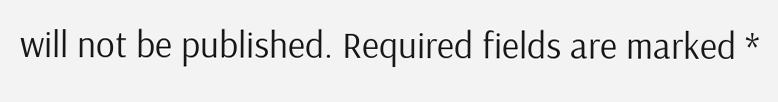will not be published. Required fields are marked *